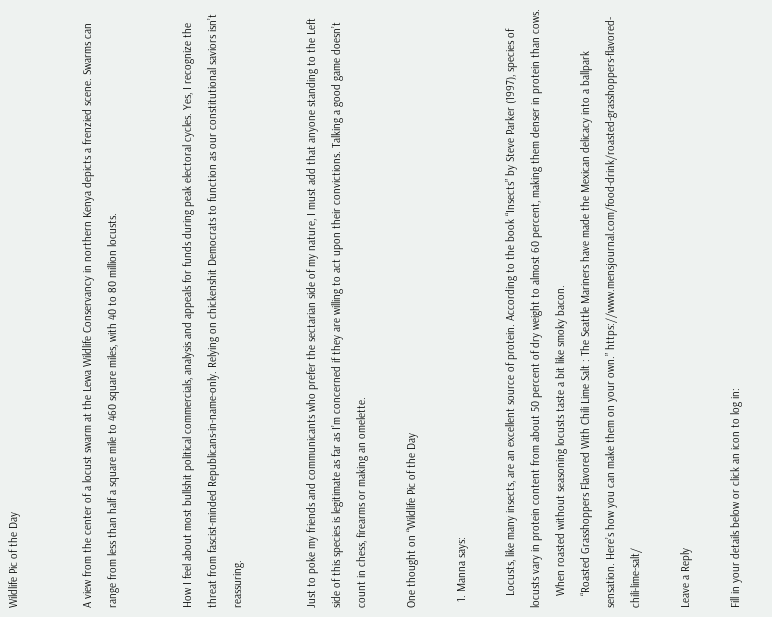Wildlife Pic of the Day


A view from the center of a locust swarm at the Lewa Wildlife Conservancy in northern Kenya depicts a frenzied scene. Swarms can range from less than half a square mile to 460 square miles, with 40 to 80 million locusts.


How I feel about most bullshit political commercials, analysis and appeals for funds during peak electoral cycles. Yes, I recognize the threat from fascist-minded Republicans-in-name-only. Relying on chickenshit Democrats to function as our constitutional saviors isn’t reassuring.


Just to poke my friends and communicants who prefer the sectarian side of my nature, I must add that anyone standing to the Left side of this species is legitimate as far as I’m concerned if they are willing to act upon their convictions. Talking a good game doesn’t count in chess, firearms or making an omelette.

One thought on “Wildlife Pic of the Day

  1. Manna says:

    Locusts, like many insects, are an excellent source of protein. According to the book “Insects” by Steve Parker (1997), species of locusts vary in protein content from about 50 percent of dry weight to almost 60 percent, making them denser in protein than cows.
    When roasted without seasoning locusts taste a bit like smoky bacon.
    “Roasted Grasshoppers Flavored With Chili Lime Salt : The Seattle Mariners have made the Mexican delicacy into a ballpark sensation. Here’s how you can make them on your own.” https://www.mensjournal.com/food-drink/roasted-grasshoppers-flavored-chili-lime-salt/

Leave a Reply

Fill in your details below or click an icon to log in: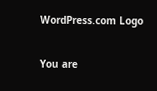WordPress.com Logo

You are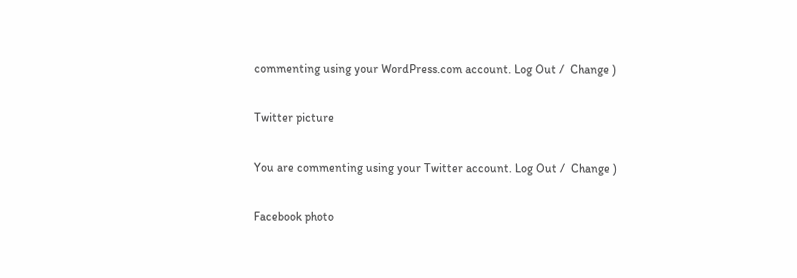commenting using your WordPress.com account. Log Out /  Change )

Twitter picture

You are commenting using your Twitter account. Log Out /  Change )

Facebook photo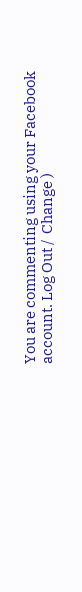You are commenting using your Facebook account. Log Out /  Change )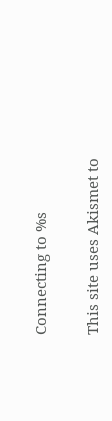Connecting to %s

This site uses Akismet to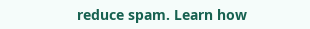reduce spam. Learn how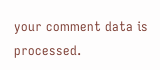your comment data is processed.